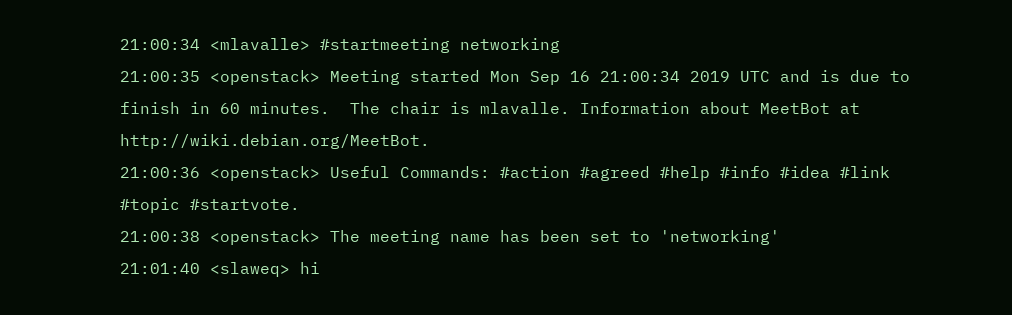21:00:34 <mlavalle> #startmeeting networking
21:00:35 <openstack> Meeting started Mon Sep 16 21:00:34 2019 UTC and is due to finish in 60 minutes.  The chair is mlavalle. Information about MeetBot at http://wiki.debian.org/MeetBot.
21:00:36 <openstack> Useful Commands: #action #agreed #help #info #idea #link #topic #startvote.
21:00:38 <openstack> The meeting name has been set to 'networking'
21:01:40 <slaweq> hi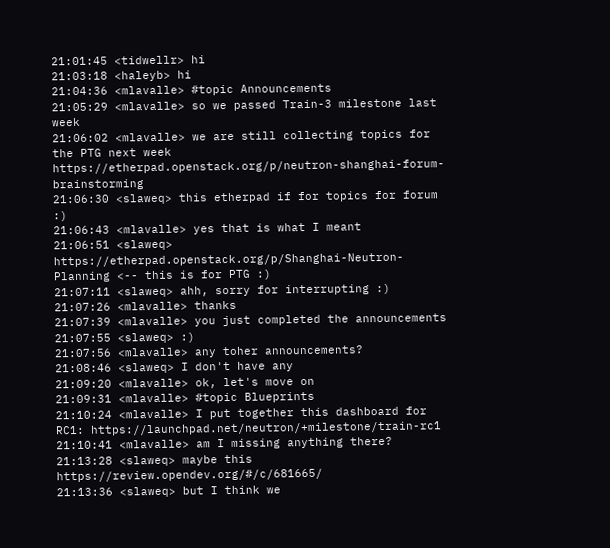21:01:45 <tidwellr> hi
21:03:18 <haleyb> hi
21:04:36 <mlavalle> #topic Announcements
21:05:29 <mlavalle> so we passed Train-3 milestone last week
21:06:02 <mlavalle> we are still collecting topics for the PTG next week https://etherpad.openstack.org/p/neutron-shanghai-forum-brainstorming
21:06:30 <slaweq> this etherpad if for topics for forum :)
21:06:43 <mlavalle> yes that is what I meant
21:06:51 <slaweq> https://etherpad.openstack.org/p/Shanghai-Neutron-Planning <-- this is for PTG :)
21:07:11 <slaweq> ahh, sorry for interrupting :)
21:07:26 <mlavalle> thanks
21:07:39 <mlavalle> you just completed the announcements
21:07:55 <slaweq> :)
21:07:56 <mlavalle> any toher announcements?
21:08:46 <slaweq> I don't have any
21:09:20 <mlavalle> ok, let's move on
21:09:31 <mlavalle> #topic Blueprints
21:10:24 <mlavalle> I put together this dashboard for RC1: https://launchpad.net/neutron/+milestone/train-rc1
21:10:41 <mlavalle> am I missing anything there?
21:13:28 <slaweq> maybe this https://review.opendev.org/#/c/681665/
21:13:36 <slaweq> but I think we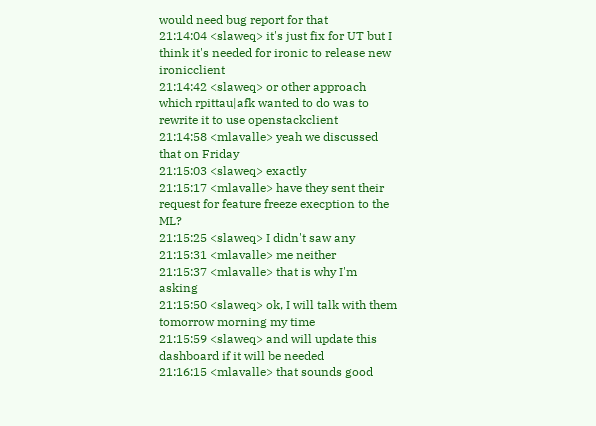would need bug report for that
21:14:04 <slaweq> it's just fix for UT but I think it's needed for ironic to release new ironicclient
21:14:42 <slaweq> or other approach which rpittau|afk wanted to do was to rewrite it to use openstackclient
21:14:58 <mlavalle> yeah we discussed that on Friday
21:15:03 <slaweq> exactly
21:15:17 <mlavalle> have they sent their request for feature freeze execption to the ML?
21:15:25 <slaweq> I didn't saw any
21:15:31 <mlavalle> me neither
21:15:37 <mlavalle> that is why I'm asking
21:15:50 <slaweq> ok, I will talk with them tomorrow morning my time
21:15:59 <slaweq> and will update this dashboard if it will be needed
21:16:15 <mlavalle> that sounds good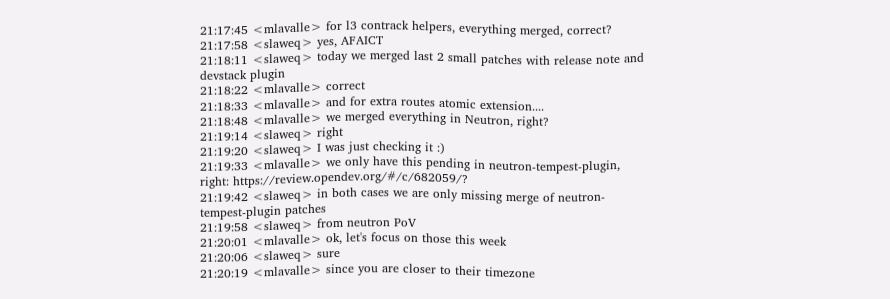21:17:45 <mlavalle> for l3 contrack helpers, everything merged, correct?
21:17:58 <slaweq> yes, AFAICT
21:18:11 <slaweq> today we merged last 2 small patches with release note and devstack plugin
21:18:22 <mlavalle> correct
21:18:33 <mlavalle> and for extra routes atomic extension....
21:18:48 <mlavalle> we merged everything in Neutron, right?
21:19:14 <slaweq> right
21:19:20 <slaweq> I was just checking it :)
21:19:33 <mlavalle> we only have this pending in neutron-tempest-plugin, right: https://review.opendev.org/#/c/682059/?
21:19:42 <slaweq> in both cases we are only missing merge of neutron-tempest-plugin patches
21:19:58 <slaweq> from neutron PoV
21:20:01 <mlavalle> ok, let's focus on those this week
21:20:06 <slaweq> sure
21:20:19 <mlavalle> since you are closer to their timezone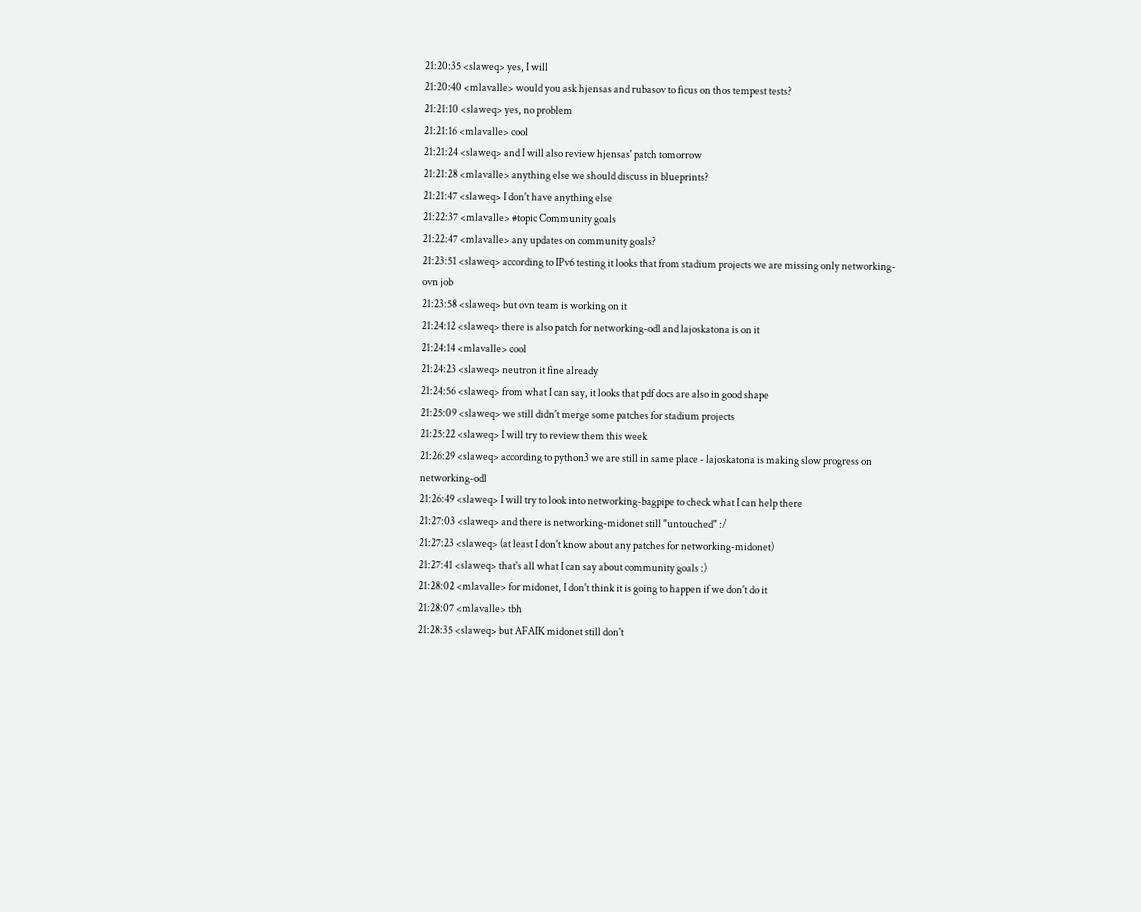21:20:35 <slaweq> yes, I will
21:20:40 <mlavalle> would you ask hjensas and rubasov to ficus on thos tempest tests?
21:21:10 <slaweq> yes, no problem
21:21:16 <mlavalle> cool
21:21:24 <slaweq> and I will also review hjensas' patch tomorrow
21:21:28 <mlavalle> anything else we should discuss in blueprints?
21:21:47 <slaweq> I don't have anything else
21:22:37 <mlavalle> #topic Community goals
21:22:47 <mlavalle> any updates on community goals?
21:23:51 <slaweq> according to IPv6 testing it looks that from stadium projects we are missing only networking-ovn job
21:23:58 <slaweq> but ovn team is working on it
21:24:12 <slaweq> there is also patch for networking-odl and lajoskatona is on it
21:24:14 <mlavalle> cool
21:24:23 <slaweq> neutron it fine already
21:24:56 <slaweq> from what I can say, it looks that pdf docs are also in good shape
21:25:09 <slaweq> we still didn't merge some patches for stadium projects
21:25:22 <slaweq> I will try to review them this week
21:26:29 <slaweq> according to python3 we are still in same place - lajoskatona is making slow progress on networking-odl
21:26:49 <slaweq> I will try to look into networking-bagpipe to check what I can help there
21:27:03 <slaweq> and there is networking-midonet still "untouched" :/
21:27:23 <slaweq> (at least I don't know about any patches for networking-midonet)
21:27:41 <slaweq> that's all what I can say about community goals :)
21:28:02 <mlavalle> for midonet, I don't think it is going to happen if we don't do it
21:28:07 <mlavalle> tbh
21:28:35 <slaweq> but AFAIK midonet still don't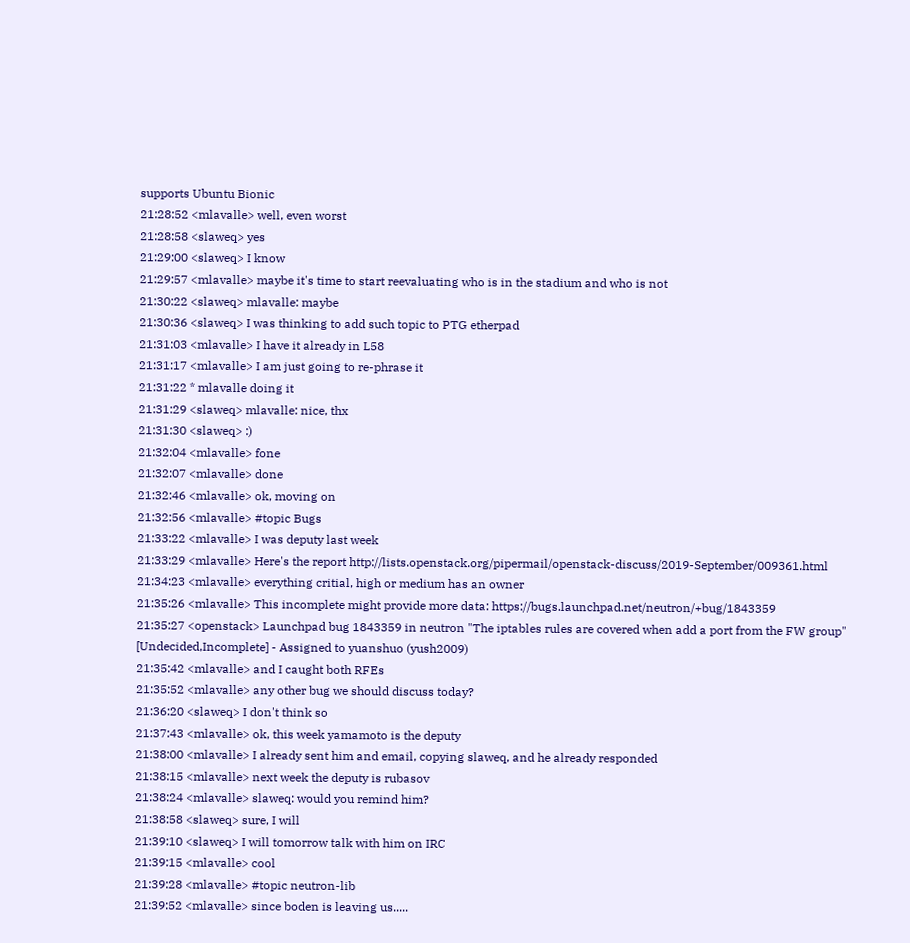supports Ubuntu Bionic
21:28:52 <mlavalle> well, even worst
21:28:58 <slaweq> yes
21:29:00 <slaweq> I know
21:29:57 <mlavalle> maybe it's time to start reevaluating who is in the stadium and who is not
21:30:22 <slaweq> mlavalle: maybe
21:30:36 <slaweq> I was thinking to add such topic to PTG etherpad
21:31:03 <mlavalle> I have it already in L58
21:31:17 <mlavalle> I am just going to re-phrase it
21:31:22 * mlavalle doing it
21:31:29 <slaweq> mlavalle: nice, thx
21:31:30 <slaweq> :)
21:32:04 <mlavalle> fone
21:32:07 <mlavalle> done
21:32:46 <mlavalle> ok, moving on
21:32:56 <mlavalle> #topic Bugs
21:33:22 <mlavalle> I was deputy last week
21:33:29 <mlavalle> Here's the report http://lists.openstack.org/pipermail/openstack-discuss/2019-September/009361.html
21:34:23 <mlavalle> everything critial, high or medium has an owner
21:35:26 <mlavalle> This incomplete might provide more data: https://bugs.launchpad.net/neutron/+bug/1843359
21:35:27 <openstack> Launchpad bug 1843359 in neutron "The iptables rules are covered when add a port from the FW group" [Undecided,Incomplete] - Assigned to yuanshuo (yush2009)
21:35:42 <mlavalle> and I caught both RFEs
21:35:52 <mlavalle> any other bug we should discuss today?
21:36:20 <slaweq> I don't think so
21:37:43 <mlavalle> ok, this week yamamoto is the deputy
21:38:00 <mlavalle> I already sent him and email, copying slaweq, and he already responded
21:38:15 <mlavalle> next week the deputy is rubasov
21:38:24 <mlavalle> slaweq: would you remind him?
21:38:58 <slaweq> sure, I will
21:39:10 <slaweq> I will tomorrow talk with him on IRC
21:39:15 <mlavalle> cool
21:39:28 <mlavalle> #topic neutron-lib
21:39:52 <mlavalle> since boden is leaving us.....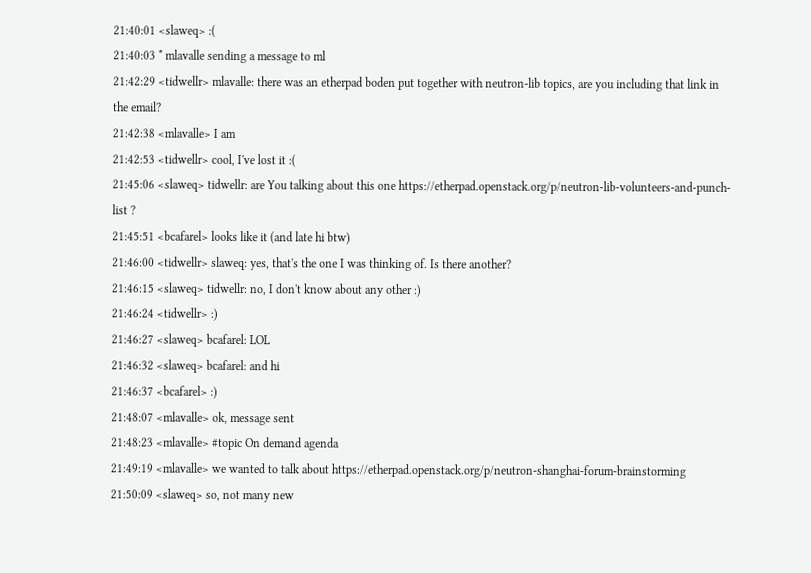21:40:01 <slaweq> :(
21:40:03 * mlavalle sending a message to ml
21:42:29 <tidwellr> mlavalle: there was an etherpad boden put together with neutron-lib topics, are you including that link in the email?
21:42:38 <mlavalle> I am
21:42:53 <tidwellr> cool, I've lost it :(
21:45:06 <slaweq> tidwellr: are You talking about this one https://etherpad.openstack.org/p/neutron-lib-volunteers-and-punch-list ?
21:45:51 <bcafarel> looks like it (and late hi btw)
21:46:00 <tidwellr> slaweq: yes, that's the one I was thinking of. Is there another?
21:46:15 <slaweq> tidwellr: no, I don't know about any other :)
21:46:24 <tidwellr> :)
21:46:27 <slaweq> bcafarel: LOL
21:46:32 <slaweq> bcafarel: and hi
21:46:37 <bcafarel> :)
21:48:07 <mlavalle> ok, message sent
21:48:23 <mlavalle> #topic On demand agenda
21:49:19 <mlavalle> we wanted to talk about https://etherpad.openstack.org/p/neutron-shanghai-forum-brainstorming
21:50:09 <slaweq> so, not many new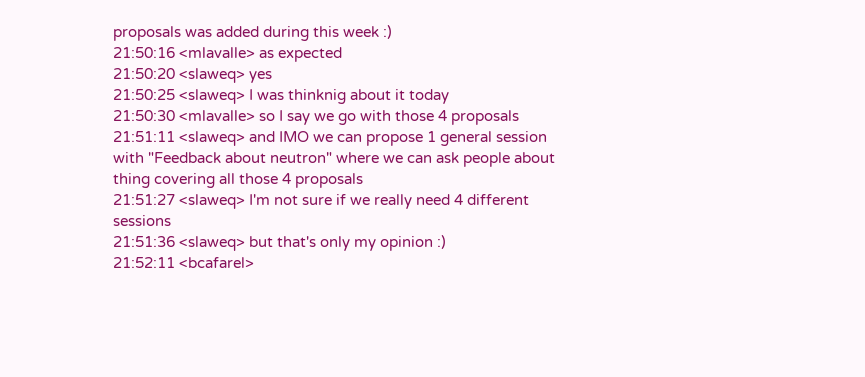proposals was added during this week :)
21:50:16 <mlavalle> as expected
21:50:20 <slaweq> yes
21:50:25 <slaweq> I was thinknig about it today
21:50:30 <mlavalle> so I say we go with those 4 proposals
21:51:11 <slaweq> and IMO we can propose 1 general session with "Feedback about neutron" where we can ask people about thing covering all those 4 proposals
21:51:27 <slaweq> I'm not sure if we really need 4 different sessions
21:51:36 <slaweq> but that's only my opinion :)
21:52:11 <bcafarel>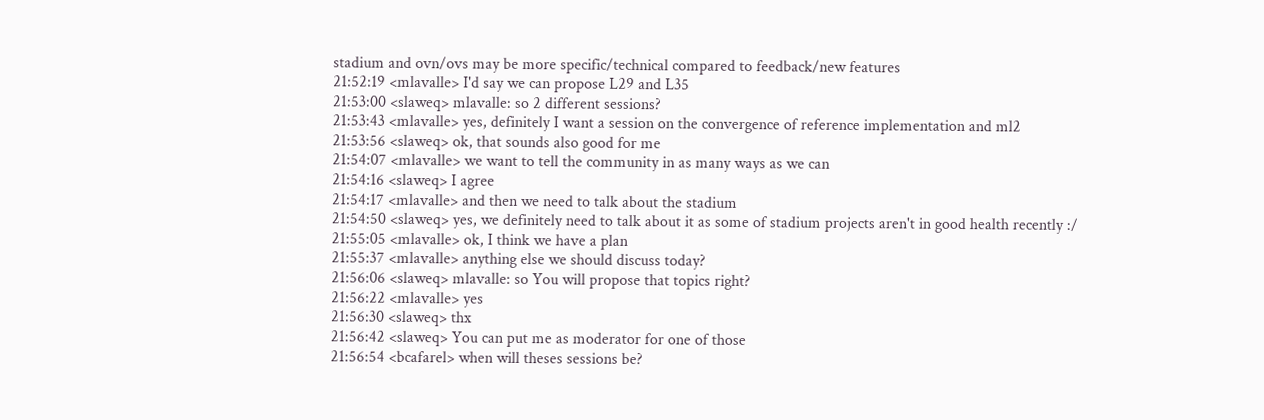stadium and ovn/ovs may be more specific/technical compared to feedback/new features
21:52:19 <mlavalle> I'd say we can propose L29 and L35
21:53:00 <slaweq> mlavalle: so 2 different sessions?
21:53:43 <mlavalle> yes, definitely I want a session on the convergence of reference implementation and ml2
21:53:56 <slaweq> ok, that sounds also good for me
21:54:07 <mlavalle> we want to tell the community in as many ways as we can
21:54:16 <slaweq> I agree
21:54:17 <mlavalle> and then we need to talk about the stadium
21:54:50 <slaweq> yes, we definitely need to talk about it as some of stadium projects aren't in good health recently :/
21:55:05 <mlavalle> ok, I think we have a plan
21:55:37 <mlavalle> anything else we should discuss today?
21:56:06 <slaweq> mlavalle: so You will propose that topics right?
21:56:22 <mlavalle> yes
21:56:30 <slaweq> thx
21:56:42 <slaweq> You can put me as moderator for one of those
21:56:54 <bcafarel> when will theses sessions be?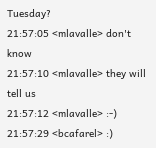Tuesday?
21:57:05 <mlavalle> don't know
21:57:10 <mlavalle> they will tell us
21:57:12 <mlavalle> :-)
21:57:29 <bcafarel> :)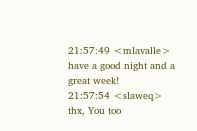21:57:49 <mlavalle> have a good night and a great week!
21:57:54 <slaweq> thx, You too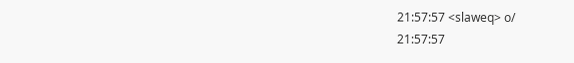21:57:57 <slaweq> o/
21:57:57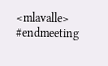<mlavalle> #endmeeting